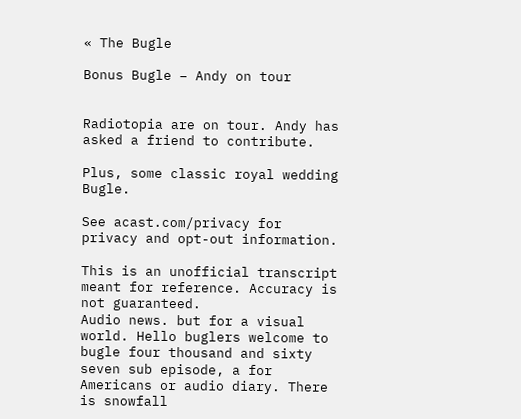« The Bugle

Bonus Bugle – Andy on tour


Radiotopia are on tour. Andy has asked a friend to contribute.

Plus, some classic royal wedding Bugle.

See acast.com/privacy for privacy and opt-out information.

This is an unofficial transcript meant for reference. Accuracy is not guaranteed.
Audio news. but for a visual world. Hello buglers welcome to bugle four thousand and sixty seven sub episode, a for Americans or audio diary. There is snowfall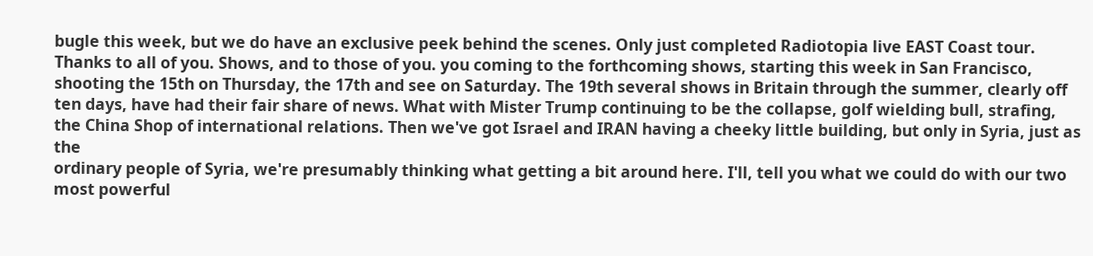bugle this week, but we do have an exclusive peek behind the scenes. Only just completed Radiotopia live EAST Coast tour. Thanks to all of you. Shows, and to those of you. you coming to the forthcoming shows, starting this week in San Francisco, shooting the 15th on Thursday, the 17th and see on Saturday. The 19th several shows in Britain through the summer, clearly off ten days, have had their fair share of news. What with Mister Trump continuing to be the collapse, golf wielding bull, strafing, the China Shop of international relations. Then we've got Israel and IRAN having a cheeky little building, but only in Syria, just as the
ordinary people of Syria, we're presumably thinking what getting a bit around here. I'll, tell you what we could do with our two most powerful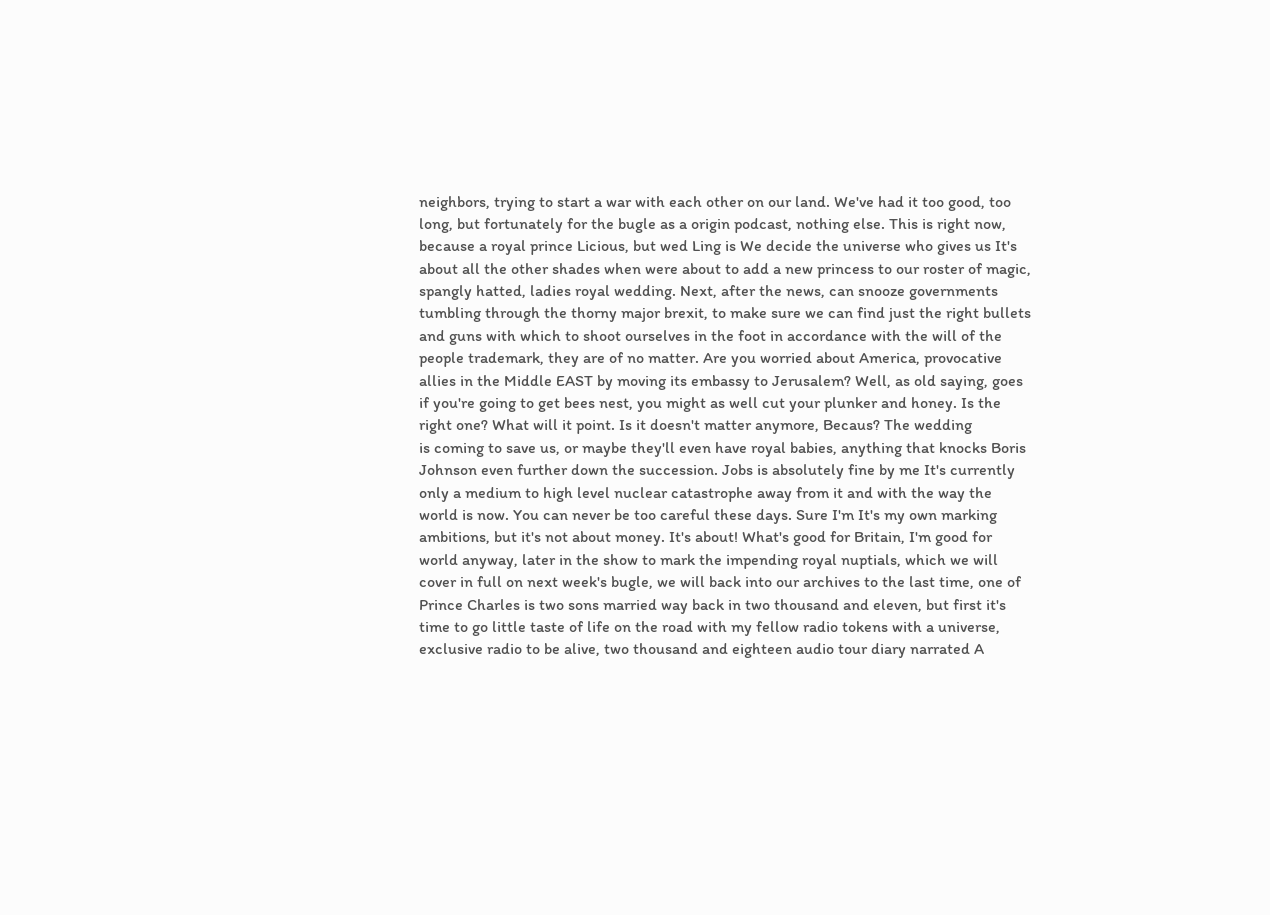neighbors, trying to start a war with each other on our land. We've had it too good, too long, but fortunately for the bugle as a origin podcast, nothing else. This is right now, because a royal prince Licious, but wed Ling is We decide the universe who gives us It's about all the other shades when were about to add a new princess to our roster of magic, spangly hatted, ladies royal wedding. Next, after the news, can snooze governments tumbling through the thorny major brexit, to make sure we can find just the right bullets and guns with which to shoot ourselves in the foot in accordance with the will of the people trademark, they are of no matter. Are you worried about America, provocative allies in the Middle EAST by moving its embassy to Jerusalem? Well, as old saying, goes if you're going to get bees nest, you might as well cut your plunker and honey. Is the right one? What will it point. Is it doesn't matter anymore, Becaus? The wedding
is coming to save us, or maybe they'll even have royal babies, anything that knocks Boris Johnson even further down the succession. Jobs is absolutely fine by me It's currently only a medium to high level nuclear catastrophe away from it and with the way the world is now. You can never be too careful these days. Sure I'm It's my own marking ambitions, but it's not about money. It's about! What's good for Britain, I'm good for world anyway, later in the show to mark the impending royal nuptials, which we will cover in full on next week's bugle, we will back into our archives to the last time, one of Prince Charles is two sons married way back in two thousand and eleven, but first it's time to go little taste of life on the road with my fellow radio tokens with a universe, exclusive radio to be alive, two thousand and eighteen audio tour diary narrated A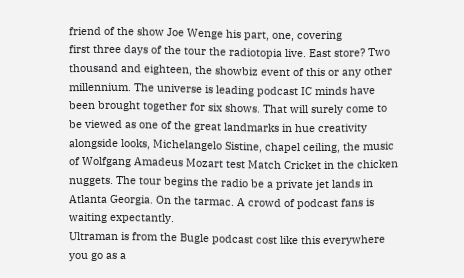friend of the show Joe Wenge his part, one, covering
first three days of the tour the radiotopia live. East store? Two thousand and eighteen, the showbiz event of this or any other millennium. The universe is leading podcast IC minds have been brought together for six shows. That will surely come to be viewed as one of the great landmarks in hue creativity alongside looks, Michelangelo Sistine, chapel ceiling, the music of Wolfgang Amadeus Mozart test Match Cricket in the chicken nuggets. The tour begins the radio be a private jet lands in Atlanta Georgia. On the tarmac. A crowd of podcast fans is waiting expectantly.
Ultraman is from the Bugle podcast cost like this everywhere you go as a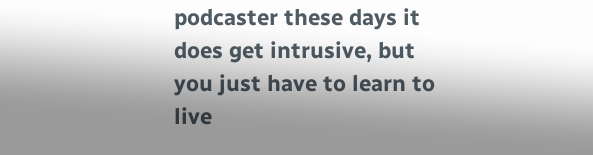podcaster these days it does get intrusive, but you just have to learn to live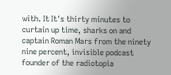with. It It's thirty minutes to curtain up time, sharks on and captain Roman Mars from the ninety nine percent, invisible podcast founder of the radiotopia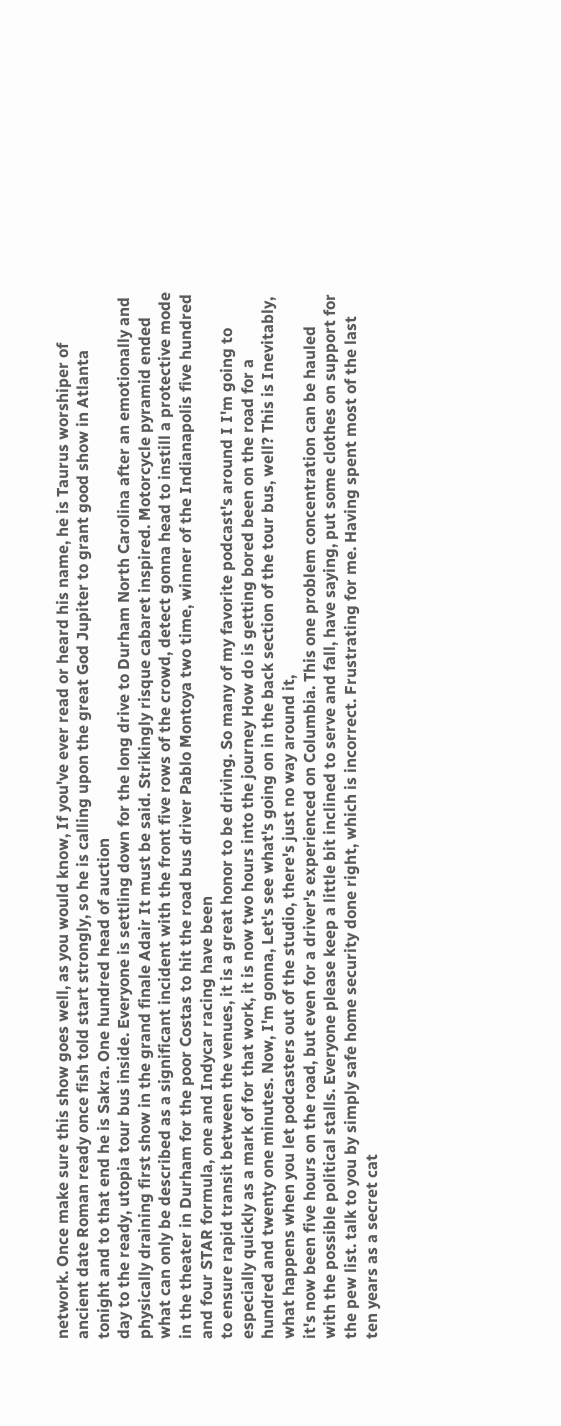network. Once make sure this show goes well, as you would know, If you've ever read or heard his name, he is Taurus worshiper of ancient date Roman ready once fish told start strongly, so he is calling upon the great God Jupiter to grant good show in Atlanta tonight and to that end he is Sakra. One hundred head of auction
day to the ready, utopia tour bus inside. Everyone is settling down for the long drive to Durham North Carolina after an emotionally and physically draining first show in the grand finale Adair It must be said. Strikingly risque cabaret inspired. Motorcycle pyramid ended what can only be described as a significant incident with the front five rows of the crowd, detect gonna head to instill a protective mode in the theater in Durham for the poor Costas to hit the road bus driver Pablo Montoya two time, winner of the Indianapolis five hundred and four STAR formula, one and Indycar racing have been
to ensure rapid transit between the venues, it is a great honor to be driving. So many of my favorite podcast's around I I'm going to especially quickly as a mark of for that work, it is now two hours into the journey How do is getting bored been on the road for a hundred and twenty one minutes. Now, I'm gonna, Let's see what's going on in the back section of the tour bus, well? This is Inevitably, what happens when you let podcasters out of the studio, there's just no way around it,
it's now been five hours on the road, but even for a driver's experienced on Columbia. This one problem concentration can be hauled with the possible political stalls. Everyone please keep a little bit inclined to serve and fall, have saying, put some clothes on support for the pew list. talk to you by simply safe home security done right, which is incorrect. Frustrating for me. Having spent most of the last ten years as a secret cat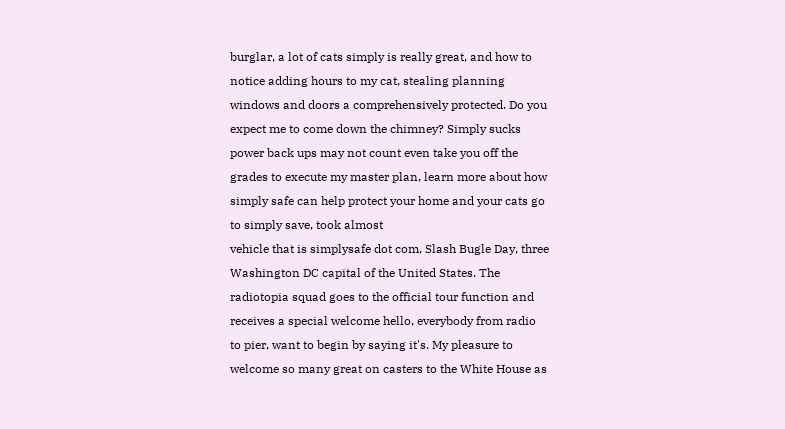burglar, a lot of cats simply is really great, and how to notice adding hours to my cat, stealing planning windows and doors a comprehensively protected. Do you expect me to come down the chimney? Simply sucks power back ups may not count even take you off the grades to execute my master plan, learn more about how simply safe can help protect your home and your cats go to simply save, took almost
vehicle that is simplysafe dot com, Slash Bugle Day, three Washington DC capital of the United States. The radiotopia squad goes to the official tour function and receives a special welcome hello, everybody from radio to pier, want to begin by saying it's. My pleasure to welcome so many great on casters to the White House as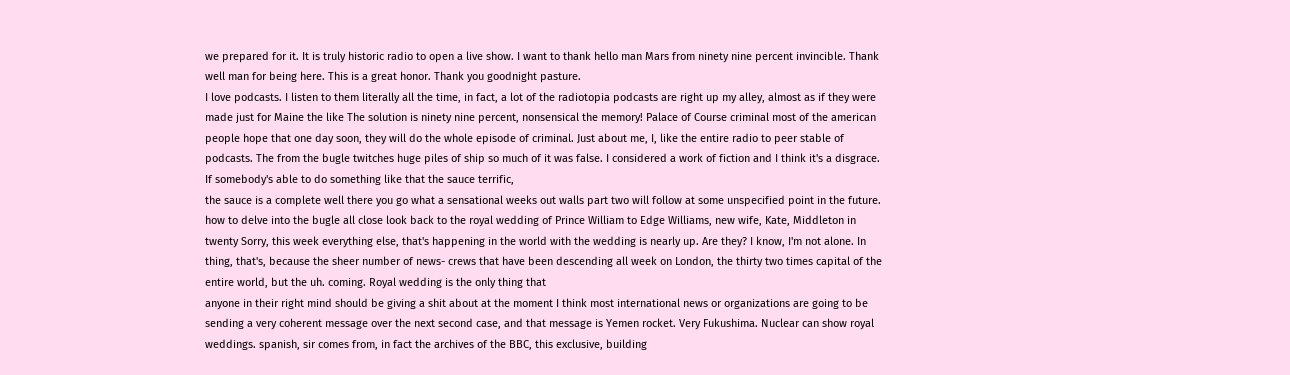we prepared for it. It is truly historic radio to open a live show. I want to thank hello man Mars from ninety nine percent invincible. Thank well man for being here. This is a great honor. Thank you goodnight pasture.
I love podcasts. I listen to them literally all the time, in fact, a lot of the radiotopia podcasts are right up my alley, almost as if they were made just for Maine the like The solution is ninety nine percent, nonsensical the memory! Palace of Course criminal most of the american people hope that one day soon, they will do the whole episode of criminal. Just about me, I, like the entire radio to peer stable of podcasts. The from the bugle twitches huge piles of ship so much of it was false. I considered a work of fiction and I think it's a disgrace. If somebody's able to do something like that the sauce terrific,
the sauce is a complete well there you go what a sensational weeks out walls part two will follow at some unspecified point in the future. how to delve into the bugle all close look back to the royal wedding of Prince William to Edge Williams, new wife, Kate, Middleton in twenty Sorry, this week everything else, that's happening in the world with the wedding is nearly up. Are they? I know, I'm not alone. In thing, that's, because the sheer number of news- crews that have been descending all week on London, the thirty two times capital of the entire world, but the uh. coming. Royal wedding is the only thing that
anyone in their right mind should be giving a shit about at the moment I think most international news or organizations are going to be sending a very coherent message over the next second case, and that message is Yemen rocket. Very Fukushima. Nuclear can show royal weddings. spanish, sir comes from, in fact the archives of the BBC, this exclusive, building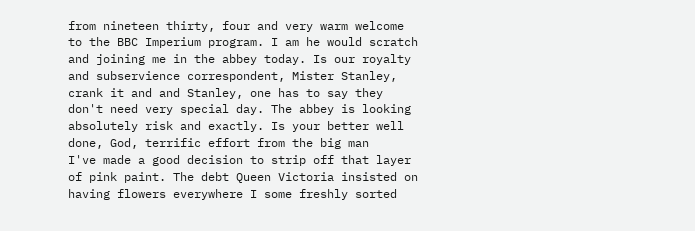from nineteen thirty, four and very warm welcome to the BBC Imperium program. I am he would scratch and joining me in the abbey today. Is our royalty and subservience correspondent, Mister Stanley, crank it and and Stanley, one has to say they don't need very special day. The abbey is looking absolutely risk and exactly. Is your better well done, God, terrific effort from the big man
I've made a good decision to strip off that layer of pink paint. The debt Queen Victoria insisted on having flowers everywhere I some freshly sorted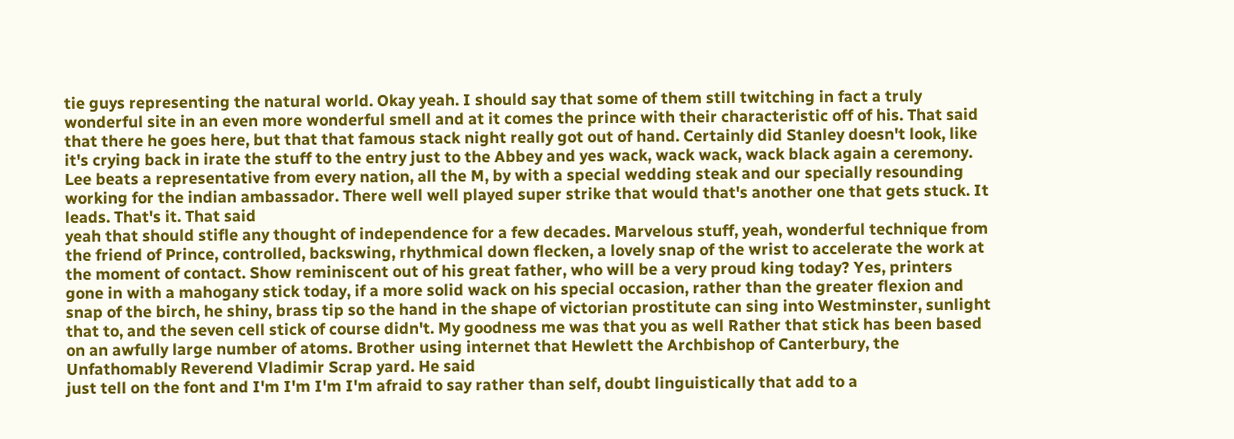tie guys representing the natural world. Okay yeah. I should say that some of them still twitching in fact a truly wonderful site in an even more wonderful smell and at it comes the prince with their characteristic off of his. That said that there he goes here, but that that famous stack night really got out of hand. Certainly did Stanley doesn't look, like it's crying back in irate the stuff to the entry just to the Abbey and yes wack, wack wack, wack black again a ceremony. Lee beats a representative from every nation, all the M, by with a special wedding steak and our specially resounding working for the indian ambassador. There well well played super strike that would that's another one that gets stuck. It leads. That's it. That said
yeah that should stifle any thought of independence for a few decades. Marvelous stuff, yeah, wonderful technique from the friend of Prince, controlled, backswing, rhythmical down flecken, a lovely snap of the wrist to accelerate the work at the moment of contact. Show reminiscent out of his great father, who will be a very proud king today? Yes, printers gone in with a mahogany stick today, if a more solid wack on his special occasion, rather than the greater flexion and snap of the birch, he shiny, brass tip so the hand in the shape of victorian prostitute can sing into Westminster, sunlight that to, and the seven cell stick of course didn't. My goodness me was that you as well Rather that stick has been based on an awfully large number of atoms. Brother using internet that Hewlett the Archbishop of Canterbury, the Unfathomably Reverend Vladimir Scrap yard. He said
just tell on the font and I'm I'm I'm I'm afraid to say rather than self, doubt linguistically that add to a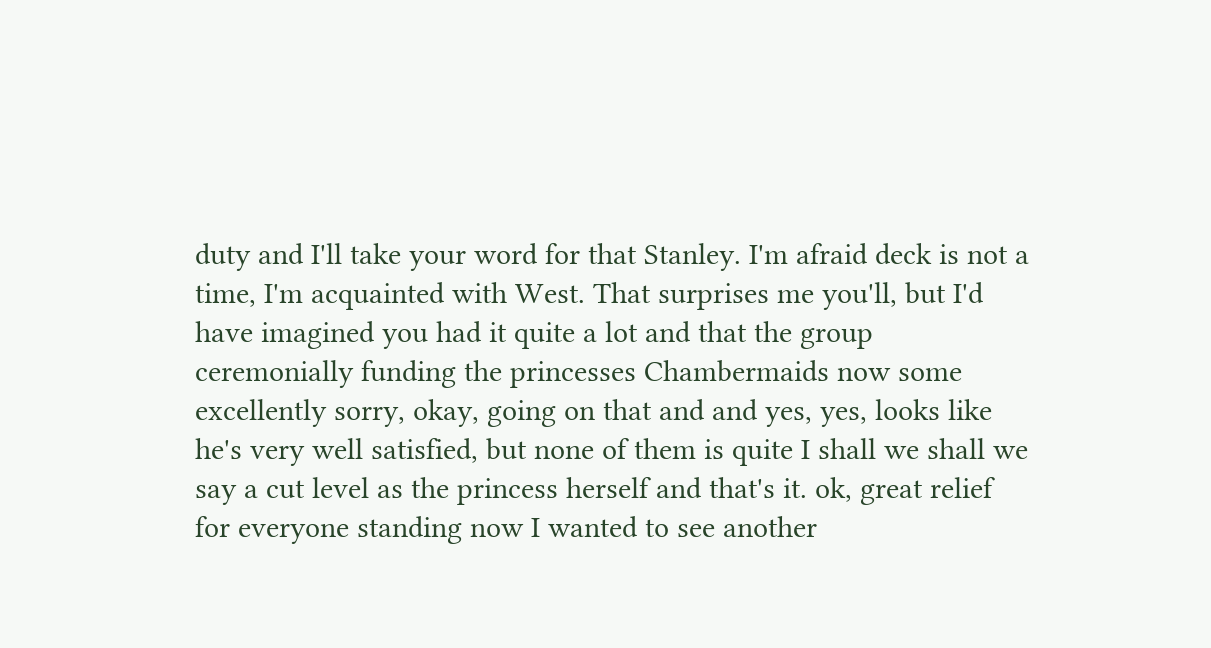duty and I'll take your word for that Stanley. I'm afraid deck is not a time, I'm acquainted with West. That surprises me you'll, but I'd have imagined you had it quite a lot and that the group ceremonially funding the princesses Chambermaids now some excellently sorry, okay, going on that and and yes, yes, looks like he's very well satisfied, but none of them is quite I shall we shall we say a cut level as the princess herself and that's it. ok, great relief for everyone standing now I wanted to see another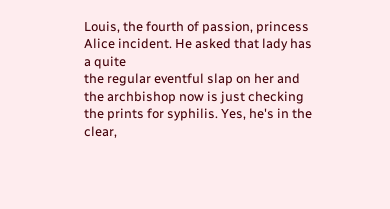Louis, the fourth of passion, princess Alice incident. He asked that lady has a quite
the regular eventful slap on her and the archbishop now is just checking the prints for syphilis. Yes, he's in the clear,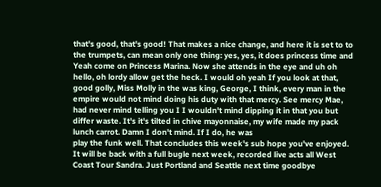that's good, that's good! That makes a nice change, and here it is set to to the trumpets, can mean only one thing: yes, yes, it does princess time and Yeah come on Princess Marina. Now she attends in the eye and uh oh hello, oh lordy allow get the heck. I would oh yeah If you look at that, good golly, Miss Molly in the was king, George, I think, every man in the empire would not mind doing his duty with that mercy. See mercy Mae, had never mind telling you I I wouldn't mind dipping it in that you but differ waste. It's it's tilted in chive mayonnaise, my wife made my pack lunch carrot. Damn I don't mind. If I do, he was
play the funk well. That concludes this week's sub hope you've enjoyed. It will be back with a full bugle next week, recorded live acts all West Coast Tour Sandra. Just Portland and Seattle next time goodbye